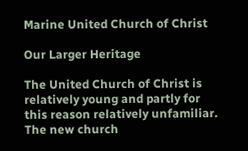Marine United Church of Christ

Our Larger Heritage

The United Church of Christ is relatively young and partly for this reason relatively unfamiliar. The new church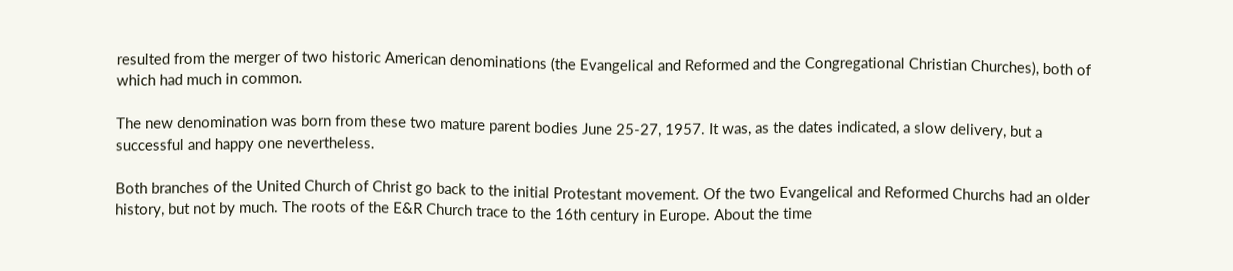resulted from the merger of two historic American denominations (the Evangelical and Reformed and the Congregational Christian Churches), both of which had much in common.

The new denomination was born from these two mature parent bodies June 25-27, 1957. It was, as the dates indicated, a slow delivery, but a successful and happy one nevertheless.

Both branches of the United Church of Christ go back to the initial Protestant movement. Of the two Evangelical and Reformed Churchs had an older history, but not by much. The roots of the E&R Church trace to the 16th century in Europe. About the time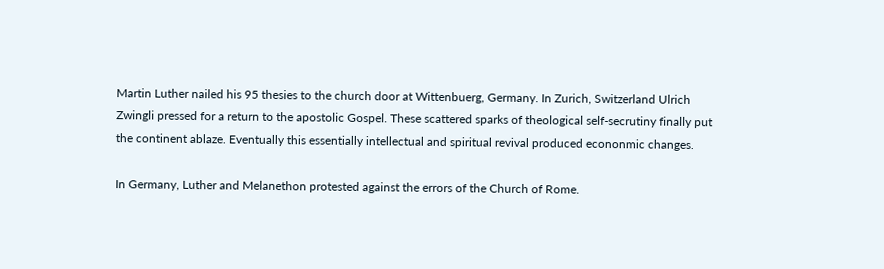Martin Luther nailed his 95 thesies to the church door at Wittenbuerg, Germany. In Zurich, Switzerland Ulrich Zwingli pressed for a return to the apostolic Gospel. These scattered sparks of theological self-secrutiny finally put the continent ablaze. Eventually this essentially intellectual and spiritual revival produced econonmic changes.

In Germany, Luther and Melanethon protested against the errors of the Church of Rome.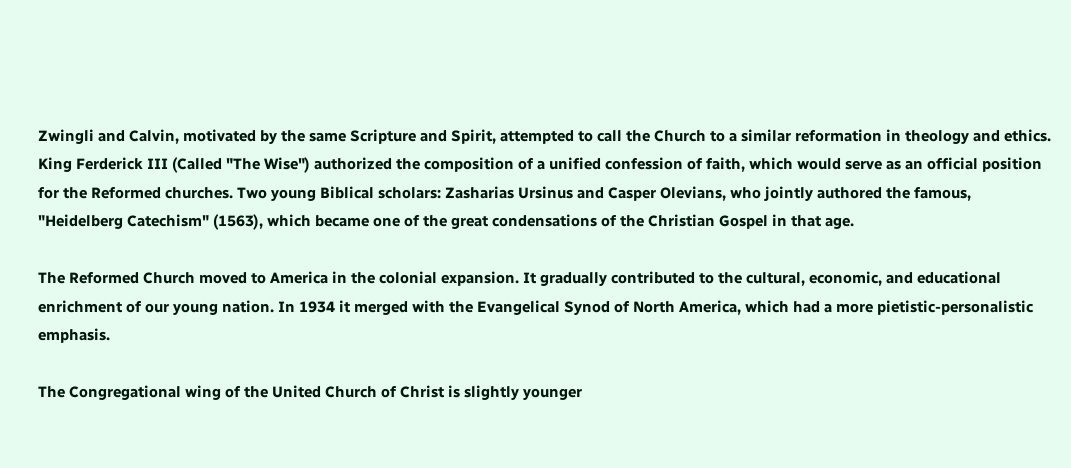Zwingli and Calvin, motivated by the same Scripture and Spirit, attempted to call the Church to a similar reformation in theology and ethics. King Ferderick III (Called "The Wise") authorized the composition of a unified confession of faith, which would serve as an official position for the Reformed churches. Two young Biblical scholars: Zasharias Ursinus and Casper Olevians, who jointly authored the famous, "Heidelberg Catechism" (1563), which became one of the great condensations of the Christian Gospel in that age.

The Reformed Church moved to America in the colonial expansion. It gradually contributed to the cultural, economic, and educational enrichment of our young nation. In 1934 it merged with the Evangelical Synod of North America, which had a more pietistic-personalistic emphasis.

The Congregational wing of the United Church of Christ is slightly younger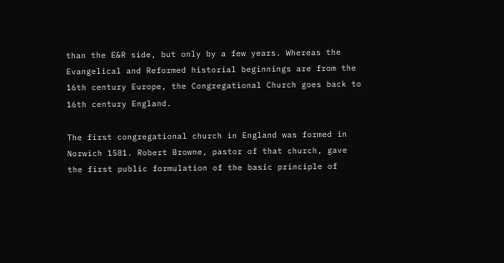than the E&R side, but only by a few years. Whereas the Evangelical and Reformed historial beginnings are from the 16th century Europe, the Congregational Church goes back to 16th century England.

The first congregational church in England was formed in Norwich 1581. Robert Browne, pastor of that church, gave the first public formulation of the basic principle of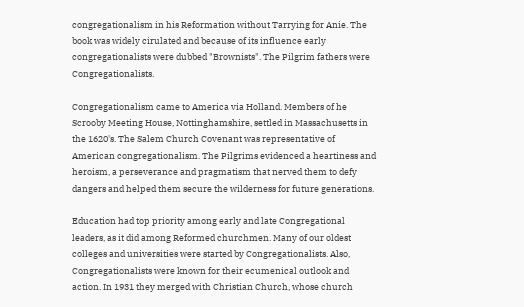congregationalism in his Reformation without Tarrying for Anie. The book was widely cirulated and because of its influence early congregationalists were dubbed "Brownists". The Pilgrim fathers were Congregationalists.

Congregationalism came to America via Holland. Members of he Scrooby Meeting House, Nottinghamshire, settled in Massachusetts in the 1620's. The Salem Church Covenant was representative of American congregationalism. The Pilgrims evidenced a heartiness and heroism, a perseverance and pragmatism that nerved them to defy dangers and helped them secure the wilderness for future generations.

Education had top priority among early and late Congregational leaders, as it did among Reformed churchmen. Many of our oldest colleges and universities were started by Congregationalists. Also, Congregationalists were known for their ecumenical outlook and action. In 1931 they merged with Christian Church, whose church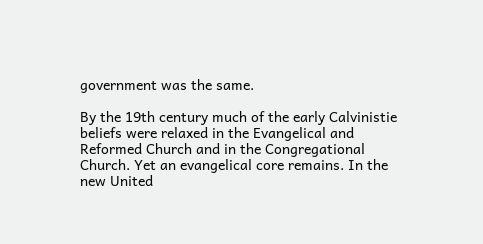government was the same.

By the 19th century much of the early Calvinistie beliefs were relaxed in the Evangelical and Reformed Church and in the Congregational Church. Yet an evangelical core remains. In the new United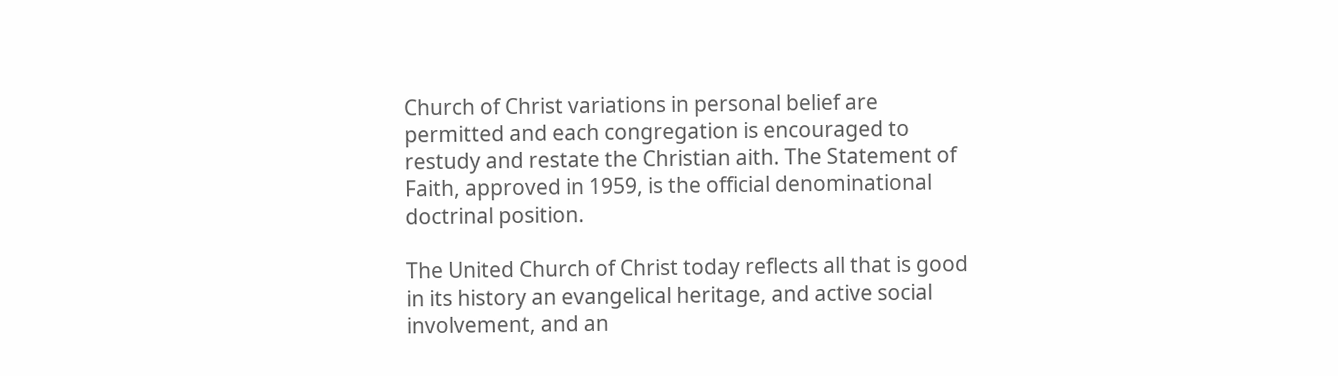Church of Christ variations in personal belief are permitted and each congregation is encouraged to restudy and restate the Christian aith. The Statement of Faith, approved in 1959, is the official denominational doctrinal position.

The United Church of Christ today reflects all that is good in its history an evangelical heritage, and active social involvement, and an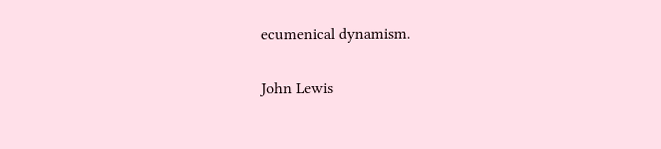ecumenical dynamism.

John Lewis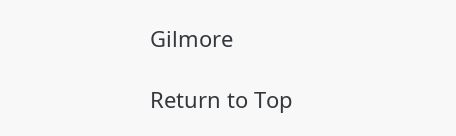Gilmore

Return to Top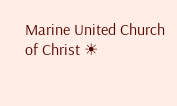Marine United Church of Christ ☀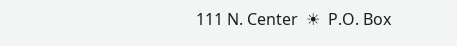111 N. Center  ☀  P.O. Box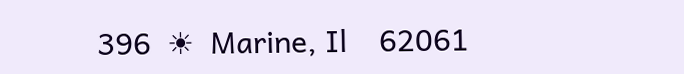396  ☀  Marine, Il    62061